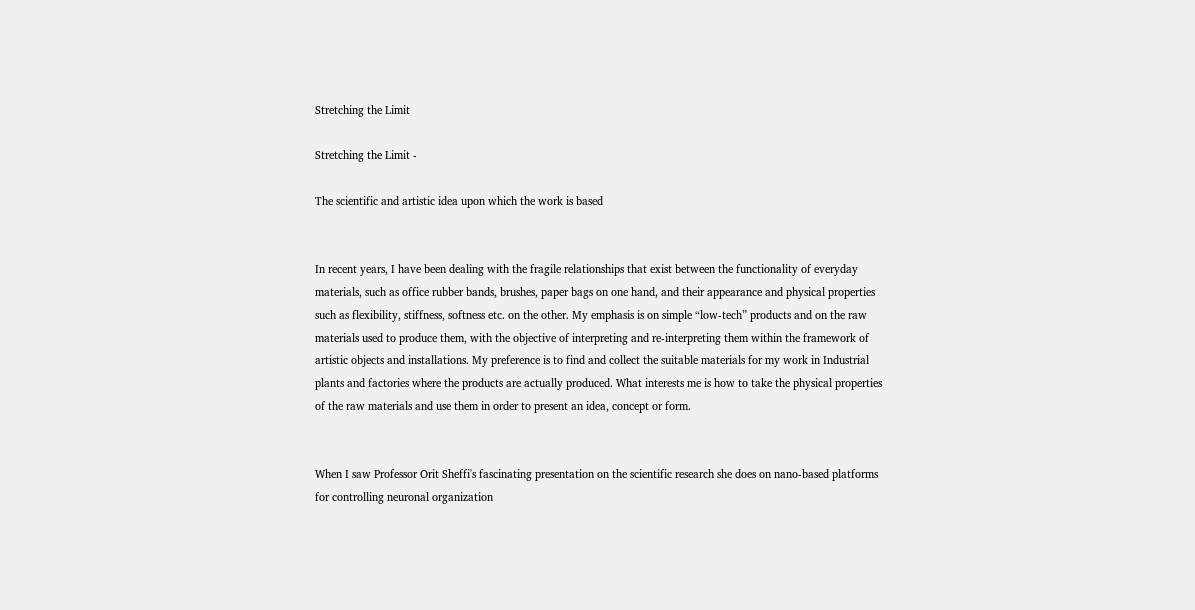Stretching the Limit

Stretching the Limit -

The scientific and artistic idea upon which the work is based


In recent years, I have been dealing with the fragile relationships that exist between the functionality of everyday materials, such as office rubber bands, brushes, paper bags on one hand, and their appearance and physical properties such as flexibility, stiffness, softness etc. on the other. My emphasis is on simple “low-tech” products and on the raw materials used to produce them, with the objective of interpreting and re-interpreting them within the framework of artistic objects and installations. My preference is to find and collect the suitable materials for my work in Industrial plants and factories where the products are actually produced. What interests me is how to take the physical properties of the raw materials and use them in order to present an idea, concept or form.


When I saw Professor Orit Sheffi's fascinating presentation on the scientific research she does on nano-based platforms for controlling neuronal organization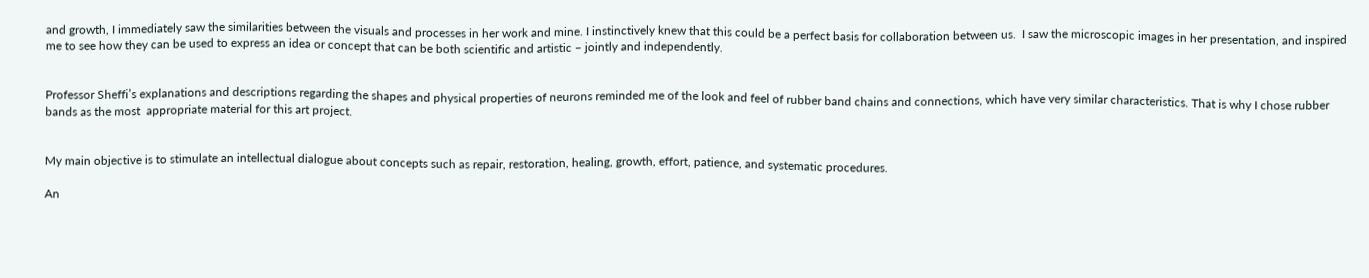and growth, I immediately saw the similarities between the visuals and processes in her work and mine. I instinctively knew that this could be a perfect basis for collaboration between us.  I saw the microscopic images in her presentation, and inspired me to see how they can be used to express an idea or concept that can be both scientific and artistic – jointly and independently.


Professor Sheffi’s explanations and descriptions regarding the shapes and physical properties of neurons reminded me of the look and feel of rubber band chains and connections, which have very similar characteristics. That is why I chose rubber bands as the most  appropriate material for this art project.


My main objective is to stimulate an intellectual dialogue about concepts such as repair, restoration, healing, growth, effort, patience, and systematic procedures.

An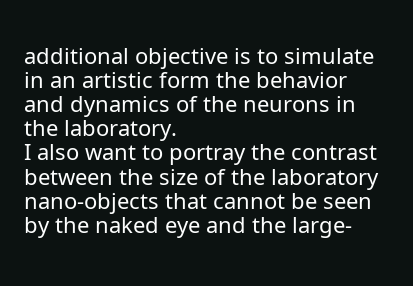additional objective is to simulate in an artistic form the behavior and dynamics of the neurons in the laboratory.
I also want to portray the contrast between the size of the laboratory nano-objects that cannot be seen by the naked eye and the large-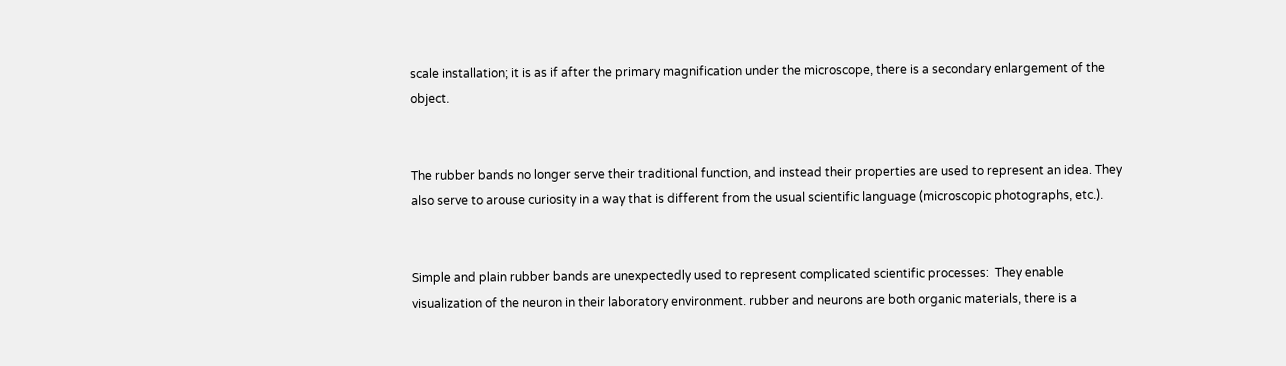scale installation; it is as if after the primary magnification under the microscope, there is a secondary enlargement of the object.


The rubber bands no longer serve their traditional function, and instead their properties are used to represent an idea. They also serve to arouse curiosity in a way that is different from the usual scientific language (microscopic photographs, etc.).


Simple and plain rubber bands are unexpectedly used to represent complicated scientific processes:  They enable visualization of the neuron in their laboratory environment. rubber and neurons are both organic materials, there is a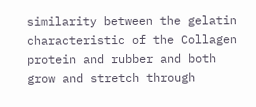similarity between the gelatin characteristic of the Collagen protein and rubber and both grow and stretch through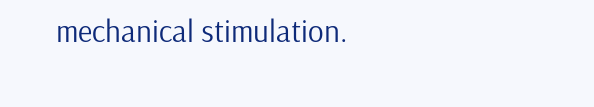mechanical stimulation.